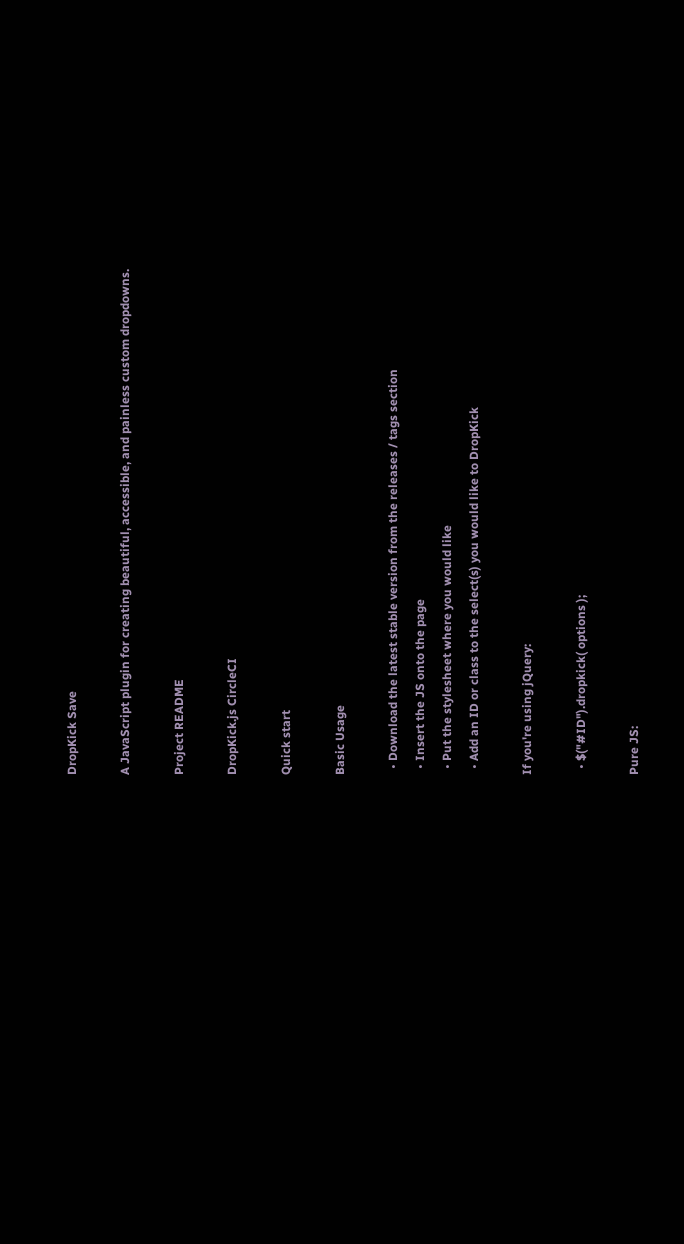DropKick Save

A JavaScript plugin for creating beautiful, accessible, and painless custom dropdowns.

Project README

DropKick.js CircleCI

Quick start

Basic Usage

  • Download the latest stable version from the releases / tags section
  • Insert the JS onto the page
  • Put the stylesheet where you would like
  • Add an ID or class to the select(s) you would like to DropKick

If you're using jQuery:

  • $("#ID").dropkick( options );

Pure JS: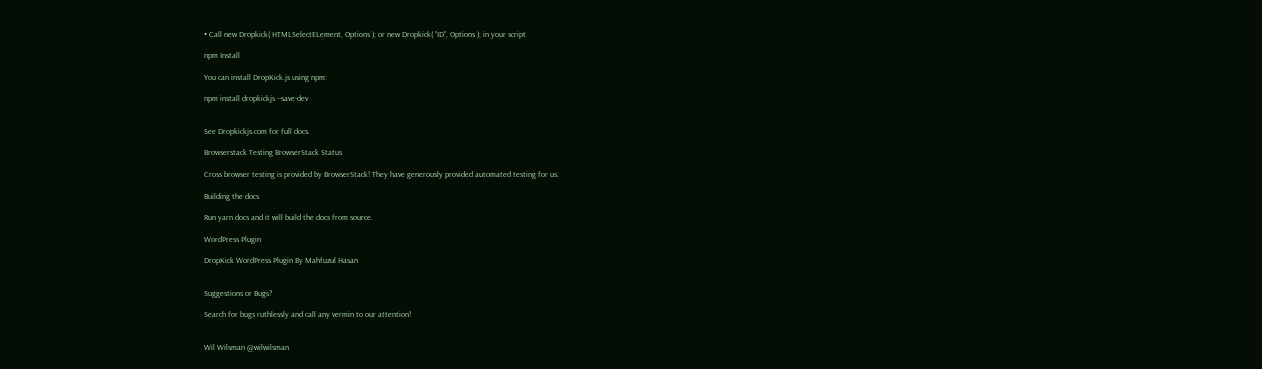• Call new Dropkick( HTMLSelectELement, Options ); or new Dropkick( "ID", Options ); in your script

npm Install

You can install DropKick.js using npm:

npm install dropkickjs --save-dev


See Dropkickjs.com for full docs.

Browserstack Testing BrowserStack Status

Cross browser testing is provided by BrowserStack! They have generously provided automated testing for us.

Building the docs

Run yarn docs and it will build the docs from source.

WordPress Plugin

DropKick WordPress Plugin By Mahfuzul Hasan


Suggestions or Bugs?

Search for bugs ruthlessly and call any vermin to our attention!


Wil Wilsman @wilwilsman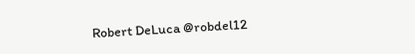Robert DeLuca @robdel12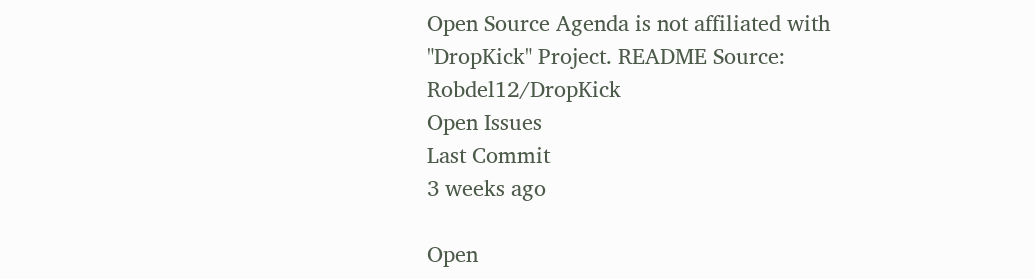Open Source Agenda is not affiliated with "DropKick" Project. README Source: Robdel12/DropKick
Open Issues
Last Commit
3 weeks ago

Open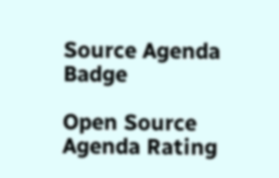Source Agenda Badge

Open Source Agenda Rating